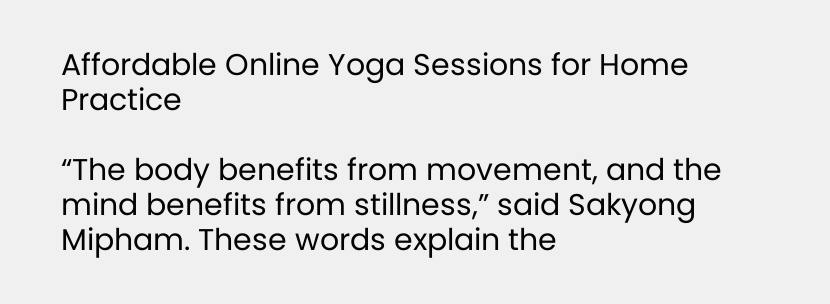Affordable Online Yoga Sessions for Home Practice

“The body benefits from movement, and the mind benefits from stillness,” said Sakyong Mipham. These words explain the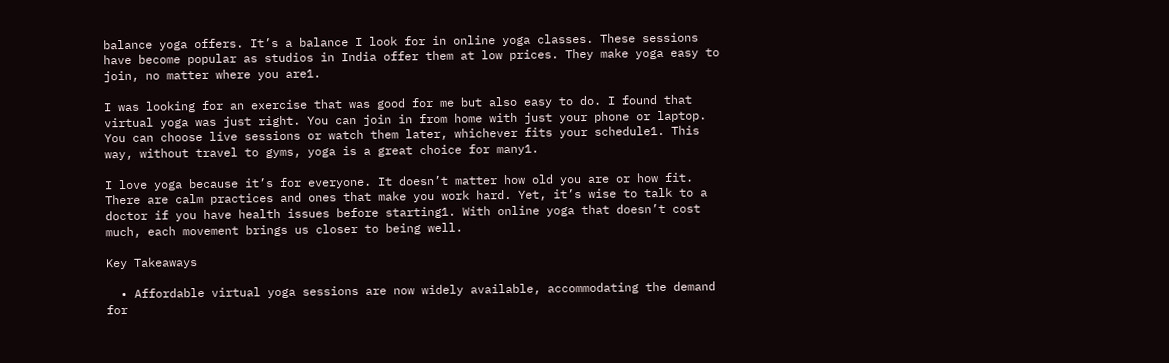balance yoga offers. It’s a balance I look for in online yoga classes. These sessions have become popular as studios in India offer them at low prices. They make yoga easy to join, no matter where you are1.

I was looking for an exercise that was good for me but also easy to do. I found that virtual yoga was just right. You can join in from home with just your phone or laptop. You can choose live sessions or watch them later, whichever fits your schedule1. This way, without travel to gyms, yoga is a great choice for many1.

I love yoga because it’s for everyone. It doesn’t matter how old you are or how fit. There are calm practices and ones that make you work hard. Yet, it’s wise to talk to a doctor if you have health issues before starting1. With online yoga that doesn’t cost much, each movement brings us closer to being well.

Key Takeaways

  • Affordable virtual yoga sessions are now widely available, accommodating the demand for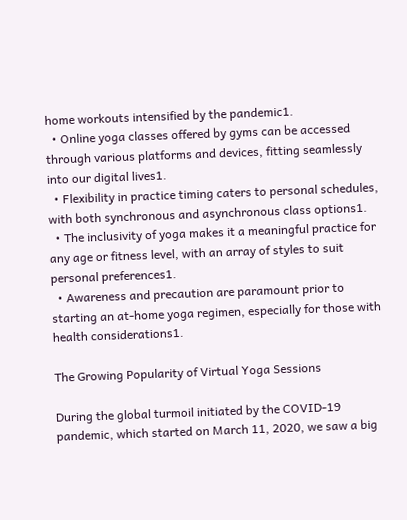home workouts intensified by the pandemic1.
  • Online yoga classes offered by gyms can be accessed through various platforms and devices, fitting seamlessly into our digital lives1.
  • Flexibility in practice timing caters to personal schedules, with both synchronous and asynchronous class options1.
  • The inclusivity of yoga makes it a meaningful practice for any age or fitness level, with an array of styles to suit personal preferences1.
  • Awareness and precaution are paramount prior to starting an at-home yoga regimen, especially for those with health considerations1.

The Growing Popularity of Virtual Yoga Sessions

During the global turmoil initiated by the COVID-19 pandemic, which started on March 11, 2020, we saw a big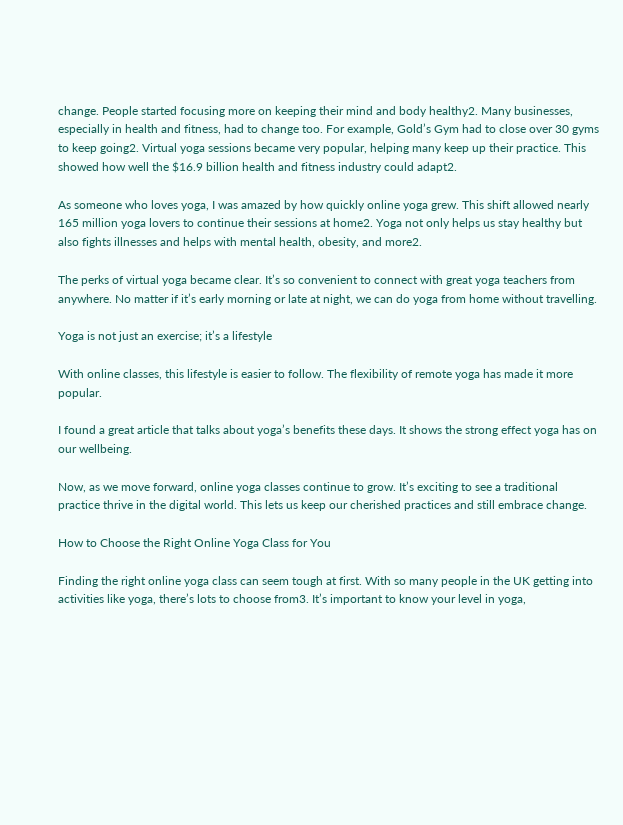change. People started focusing more on keeping their mind and body healthy2. Many businesses, especially in health and fitness, had to change too. For example, Gold’s Gym had to close over 30 gyms to keep going2. Virtual yoga sessions became very popular, helping many keep up their practice. This showed how well the $16.9 billion health and fitness industry could adapt2.

As someone who loves yoga, I was amazed by how quickly online yoga grew. This shift allowed nearly 165 million yoga lovers to continue their sessions at home2. Yoga not only helps us stay healthy but also fights illnesses and helps with mental health, obesity, and more2.

The perks of virtual yoga became clear. It’s so convenient to connect with great yoga teachers from anywhere. No matter if it’s early morning or late at night, we can do yoga from home without travelling.

Yoga is not just an exercise; it’s a lifestyle

With online classes, this lifestyle is easier to follow. The flexibility of remote yoga has made it more popular.

I found a great article that talks about yoga’s benefits these days. It shows the strong effect yoga has on our wellbeing.

Now, as we move forward, online yoga classes continue to grow. It’s exciting to see a traditional practice thrive in the digital world. This lets us keep our cherished practices and still embrace change.

How to Choose the Right Online Yoga Class for You

Finding the right online yoga class can seem tough at first. With so many people in the UK getting into activities like yoga, there’s lots to choose from3. It’s important to know your level in yoga,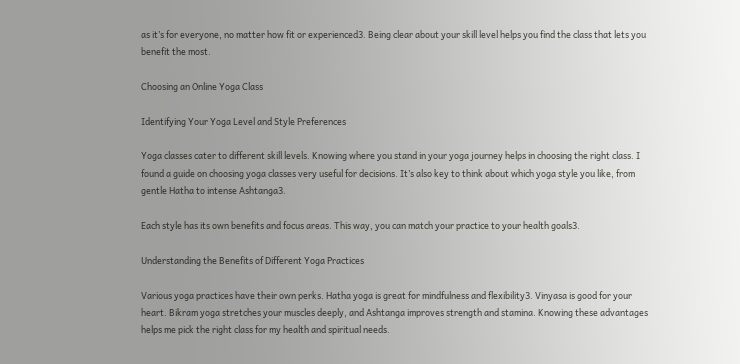as it’s for everyone, no matter how fit or experienced3. Being clear about your skill level helps you find the class that lets you benefit the most.

Choosing an Online Yoga Class

Identifying Your Yoga Level and Style Preferences

Yoga classes cater to different skill levels. Knowing where you stand in your yoga journey helps in choosing the right class. I found a guide on choosing yoga classes very useful for decisions. It’s also key to think about which yoga style you like, from gentle Hatha to intense Ashtanga3.

Each style has its own benefits and focus areas. This way, you can match your practice to your health goals3.

Understanding the Benefits of Different Yoga Practices

Various yoga practices have their own perks. Hatha yoga is great for mindfulness and flexibility3. Vinyasa is good for your heart. Bikram yoga stretches your muscles deeply, and Ashtanga improves strength and stamina. Knowing these advantages helps me pick the right class for my health and spiritual needs.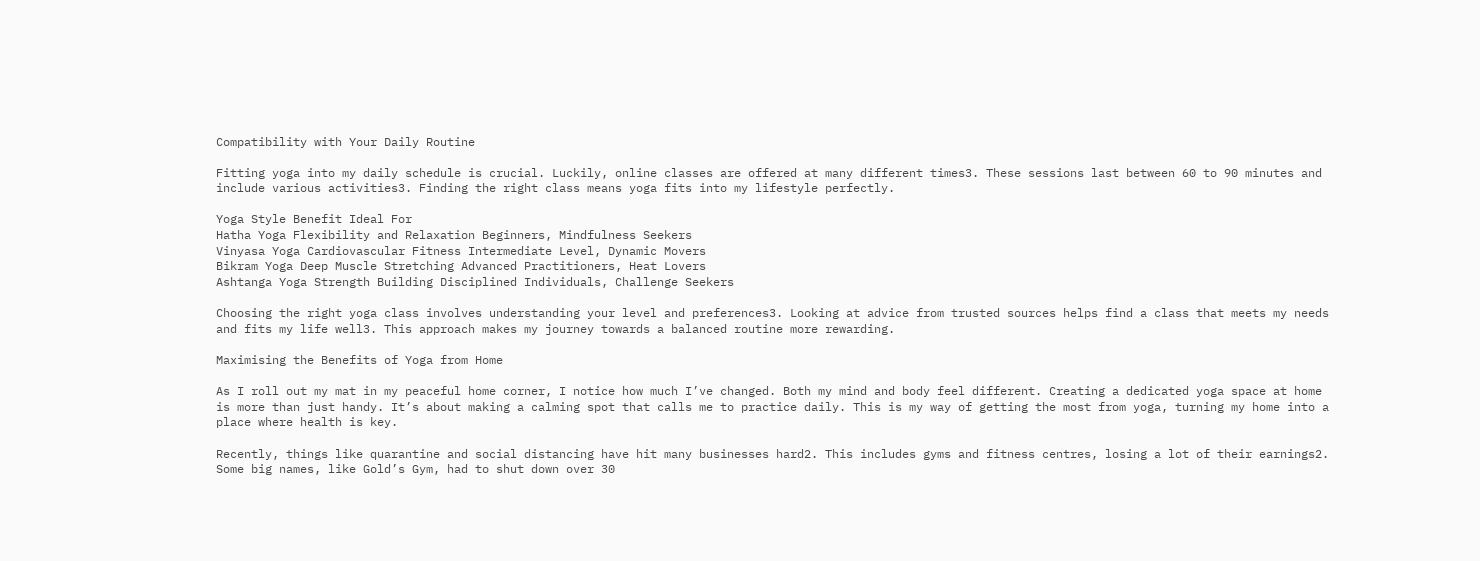Compatibility with Your Daily Routine

Fitting yoga into my daily schedule is crucial. Luckily, online classes are offered at many different times3. These sessions last between 60 to 90 minutes and include various activities3. Finding the right class means yoga fits into my lifestyle perfectly.

Yoga Style Benefit Ideal For
Hatha Yoga Flexibility and Relaxation Beginners, Mindfulness Seekers
Vinyasa Yoga Cardiovascular Fitness Intermediate Level, Dynamic Movers
Bikram Yoga Deep Muscle Stretching Advanced Practitioners, Heat Lovers
Ashtanga Yoga Strength Building Disciplined Individuals, Challenge Seekers

Choosing the right yoga class involves understanding your level and preferences3. Looking at advice from trusted sources helps find a class that meets my needs and fits my life well3. This approach makes my journey towards a balanced routine more rewarding.

Maximising the Benefits of Yoga from Home

As I roll out my mat in my peaceful home corner, I notice how much I’ve changed. Both my mind and body feel different. Creating a dedicated yoga space at home is more than just handy. It’s about making a calming spot that calls me to practice daily. This is my way of getting the most from yoga, turning my home into a place where health is key.

Recently, things like quarantine and social distancing have hit many businesses hard2. This includes gyms and fitness centres, losing a lot of their earnings2. Some big names, like Gold’s Gym, had to shut down over 30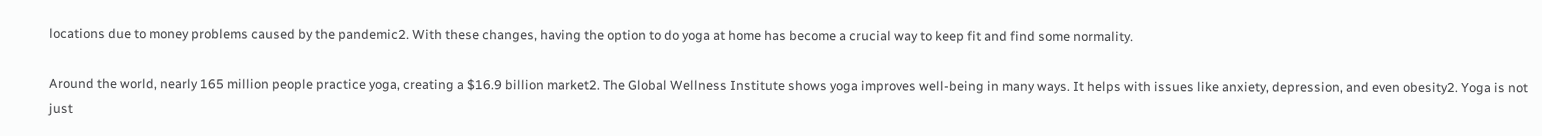locations due to money problems caused by the pandemic2. With these changes, having the option to do yoga at home has become a crucial way to keep fit and find some normality.

Around the world, nearly 165 million people practice yoga, creating a $16.9 billion market2. The Global Wellness Institute shows yoga improves well-being in many ways. It helps with issues like anxiety, depression, and even obesity2. Yoga is not just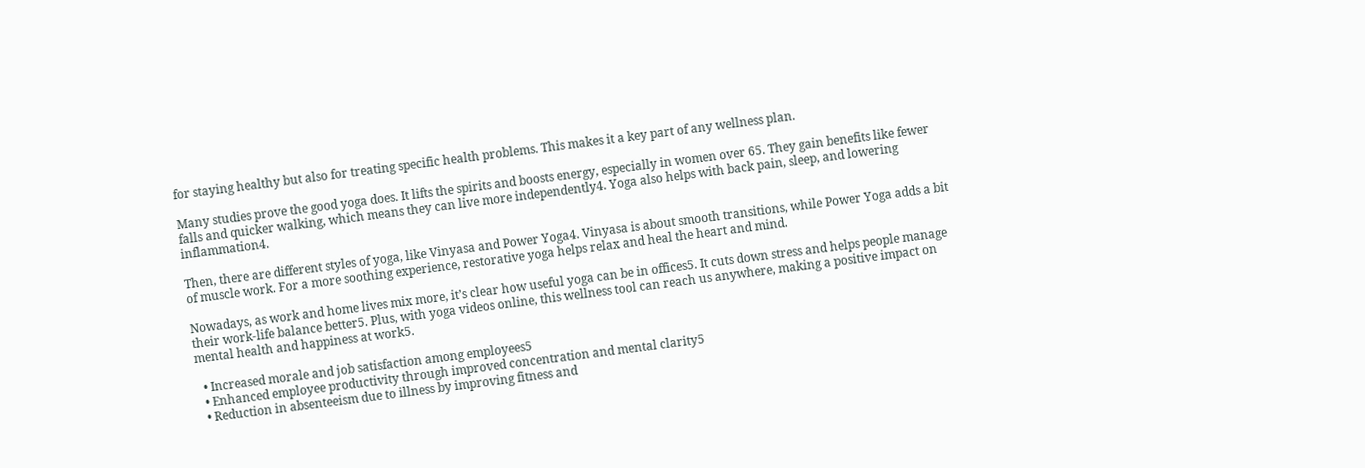for staying healthy but also for treating specific health problems. This makes it a key part of any wellness plan.

Many studies prove the good yoga does. It lifts the spirits and boosts energy, especially in women over 65. They gain benefits like fewer falls and quicker walking, which means they can live more independently4. Yoga also helps with back pain, sleep, and lowering inflammation4.

Then, there are different styles of yoga, like Vinyasa and Power Yoga4. Vinyasa is about smooth transitions, while Power Yoga adds a bit of muscle work. For a more soothing experience, restorative yoga helps relax and heal the heart and mind.

Nowadays, as work and home lives mix more, it’s clear how useful yoga can be in offices5. It cuts down stress and helps people manage their work-life balance better5. Plus, with yoga videos online, this wellness tool can reach us anywhere, making a positive impact on mental health and happiness at work5.

  • Increased morale and job satisfaction among employees5
  • Enhanced employee productivity through improved concentration and mental clarity5
  • Reduction in absenteeism due to illness by improving fitness and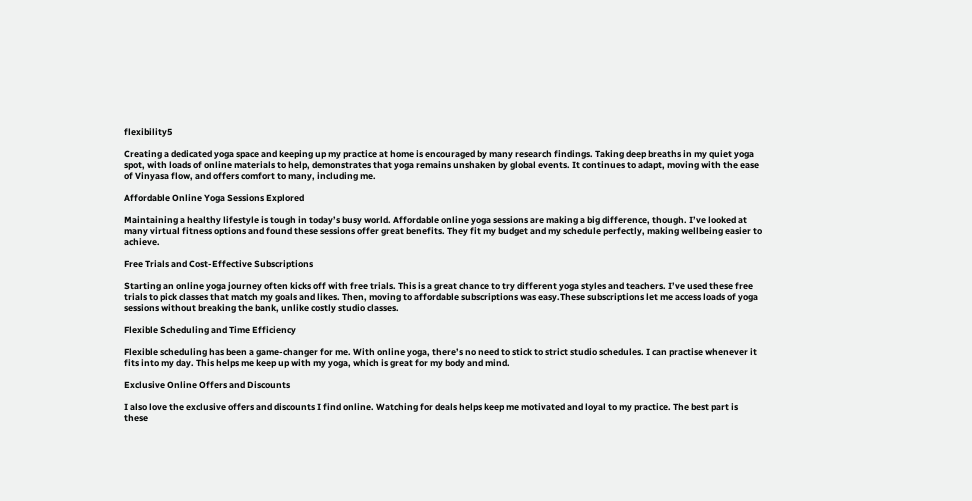flexibility5

Creating a dedicated yoga space and keeping up my practice at home is encouraged by many research findings. Taking deep breaths in my quiet yoga spot, with loads of online materials to help, demonstrates that yoga remains unshaken by global events. It continues to adapt, moving with the ease of Vinyasa flow, and offers comfort to many, including me.

Affordable Online Yoga Sessions Explored

Maintaining a healthy lifestyle is tough in today’s busy world. Affordable online yoga sessions are making a big difference, though. I’ve looked at many virtual fitness options and found these sessions offer great benefits. They fit my budget and my schedule perfectly, making wellbeing easier to achieve.

Free Trials and Cost-Effective Subscriptions

Starting an online yoga journey often kicks off with free trials. This is a great chance to try different yoga styles and teachers. I’ve used these free trials to pick classes that match my goals and likes. Then, moving to affordable subscriptions was easy.These subscriptions let me access loads of yoga sessions without breaking the bank, unlike costly studio classes.

Flexible Scheduling and Time Efficiency

Flexible scheduling has been a game-changer for me. With online yoga, there’s no need to stick to strict studio schedules. I can practise whenever it fits into my day. This helps me keep up with my yoga, which is great for my body and mind.

Exclusive Online Offers and Discounts

I also love the exclusive offers and discounts I find online. Watching for deals helps keep me motivated and loyal to my practice. The best part is these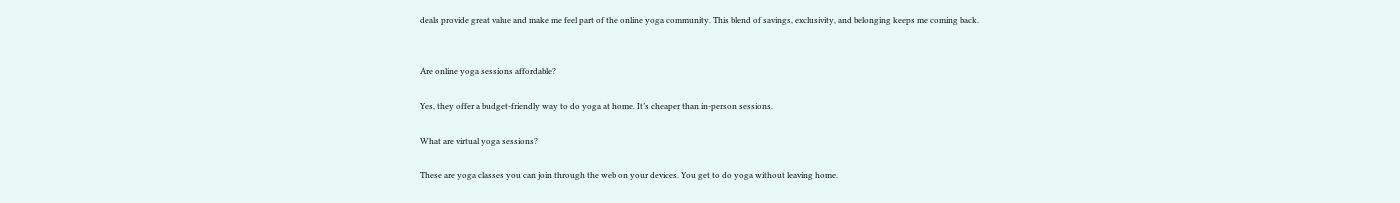deals provide great value and make me feel part of the online yoga community. This blend of savings, exclusivity, and belonging keeps me coming back.


Are online yoga sessions affordable?

Yes, they offer a budget-friendly way to do yoga at home. It’s cheaper than in-person sessions.

What are virtual yoga sessions?

These are yoga classes you can join through the web on your devices. You get to do yoga without leaving home.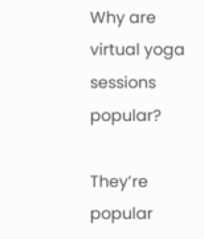Why are virtual yoga sessions popular?

They’re popular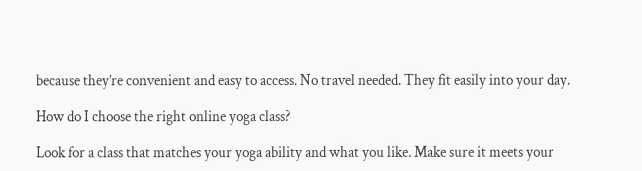because they’re convenient and easy to access. No travel needed. They fit easily into your day.

How do I choose the right online yoga class?

Look for a class that matches your yoga ability and what you like. Make sure it meets your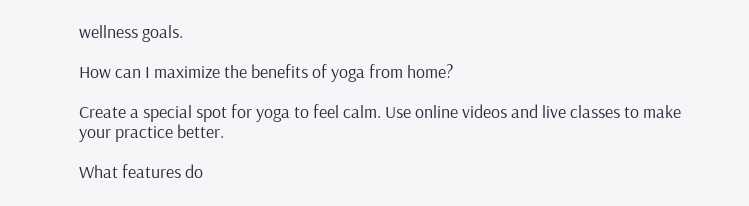wellness goals.

How can I maximize the benefits of yoga from home?

Create a special spot for yoga to feel calm. Use online videos and live classes to make your practice better.

What features do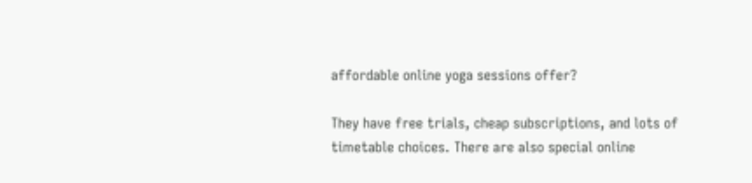affordable online yoga sessions offer?

They have free trials, cheap subscriptions, and lots of timetable choices. There are also special online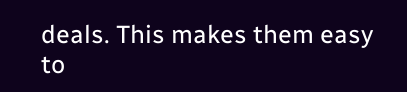deals. This makes them easy to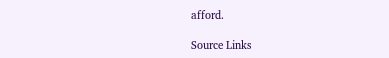afford.

Source Links